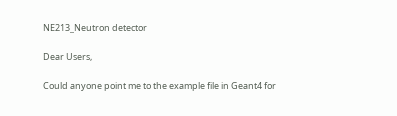NE213_Neutron detector

Dear Users,

Could anyone point me to the example file in Geant4 for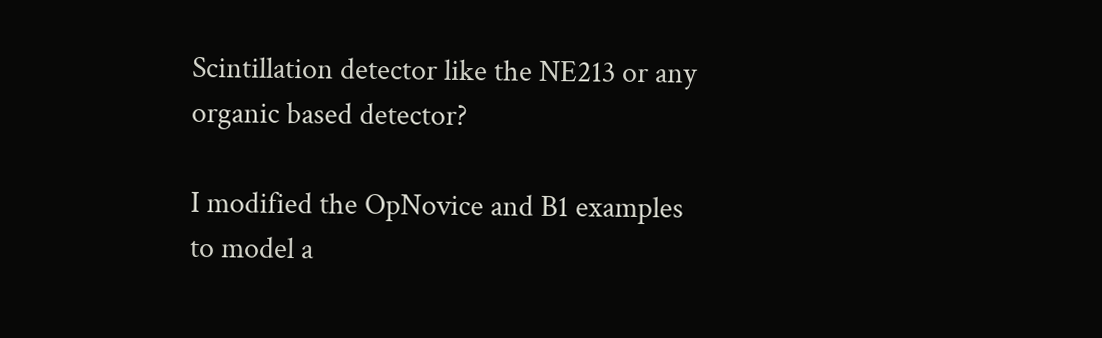Scintillation detector like the NE213 or any organic based detector?

I modified the OpNovice and B1 examples to model a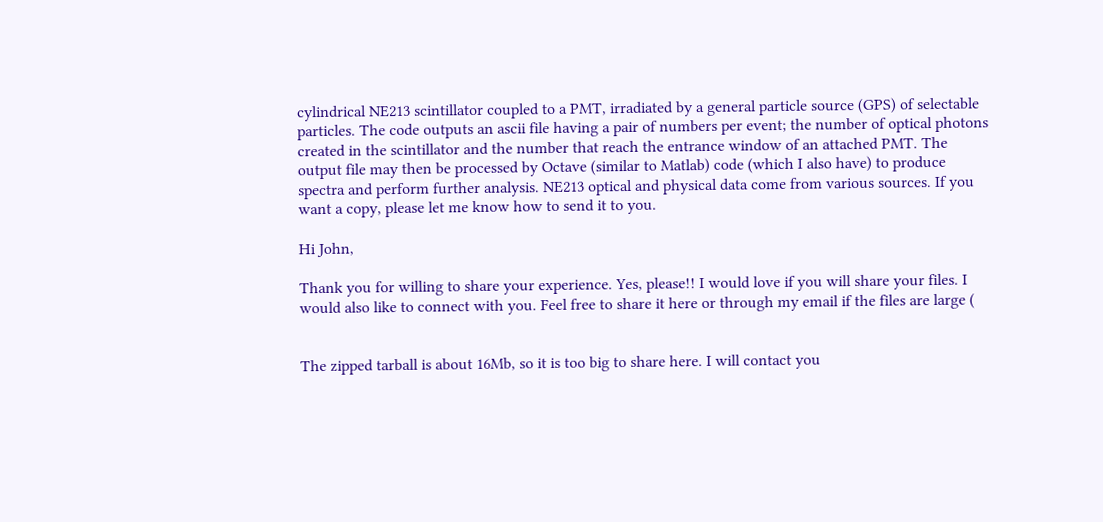cylindrical NE213 scintillator coupled to a PMT, irradiated by a general particle source (GPS) of selectable particles. The code outputs an ascii file having a pair of numbers per event; the number of optical photons created in the scintillator and the number that reach the entrance window of an attached PMT. The output file may then be processed by Octave (similar to Matlab) code (which I also have) to produce spectra and perform further analysis. NE213 optical and physical data come from various sources. If you want a copy, please let me know how to send it to you.

Hi John,

Thank you for willing to share your experience. Yes, please!! I would love if you will share your files. I would also like to connect with you. Feel free to share it here or through my email if the files are large (


The zipped tarball is about 16Mb, so it is too big to share here. I will contact you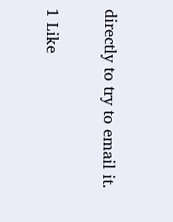directly to try to email it.

1 Like